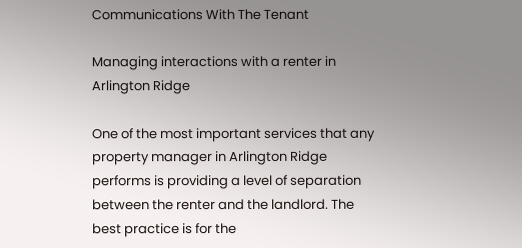Communications With The Tenant

Managing interactions with a renter in Arlington Ridge

One of the most important services that any property manager in Arlington Ridge performs is providing a level of separation between the renter and the landlord. The best practice is for the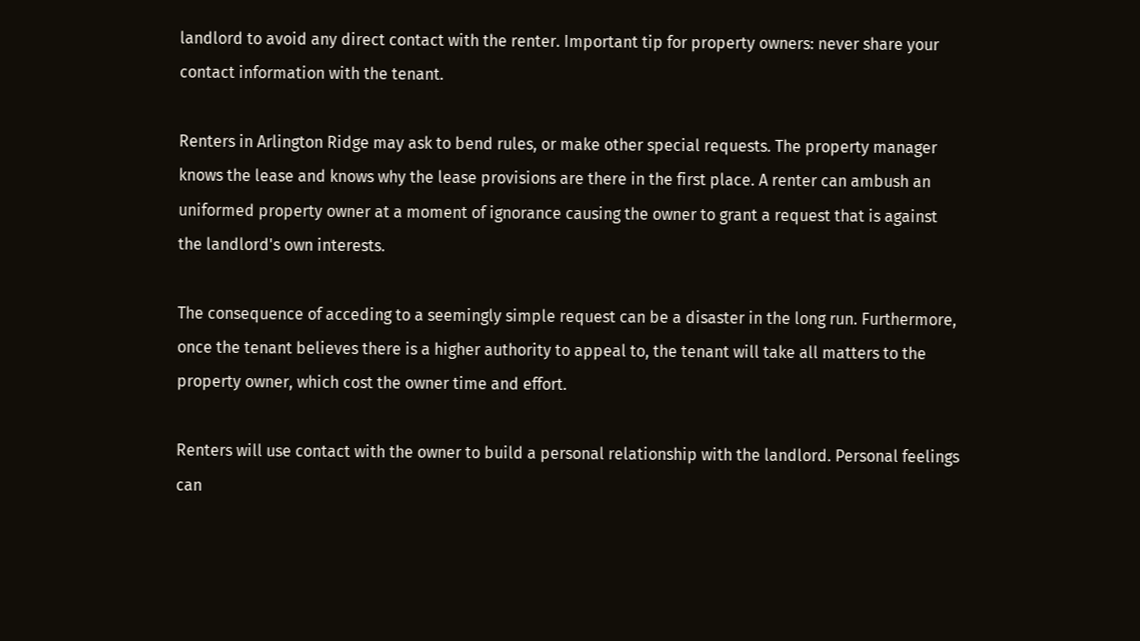landlord to avoid any direct contact with the renter. Important tip for property owners: never share your contact information with the tenant.

Renters in Arlington Ridge may ask to bend rules, or make other special requests. The property manager knows the lease and knows why the lease provisions are there in the first place. A renter can ambush an uniformed property owner at a moment of ignorance causing the owner to grant a request that is against the landlord's own interests.

The consequence of acceding to a seemingly simple request can be a disaster in the long run. Furthermore, once the tenant believes there is a higher authority to appeal to, the tenant will take all matters to the property owner, which cost the owner time and effort.

Renters will use contact with the owner to build a personal relationship with the landlord. Personal feelings can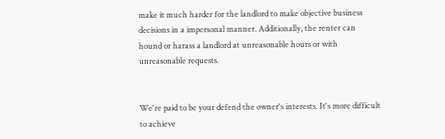make it much harder for the landlord to make objective business decisions in a impersonal manner. Additionally, the renter can hound or harass a landlord at unreasonable hours or with unreasonable requests.


We're paid to be your defend the owner's interests. It's more difficult to achieve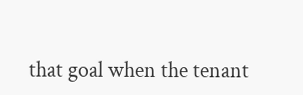that goal when the tenant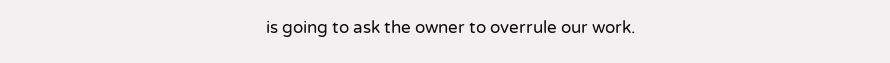is going to ask the owner to overrule our work.